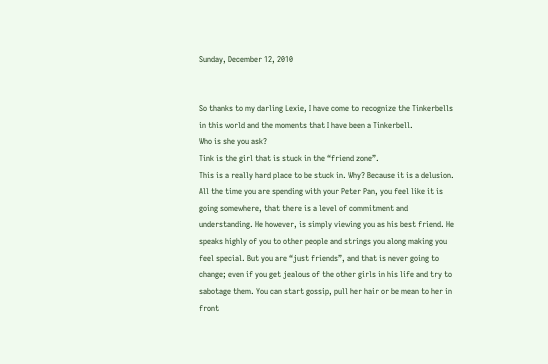Sunday, December 12, 2010


So thanks to my darling Lexie, I have come to recognize the Tinkerbells in this world and the moments that I have been a Tinkerbell.
Who is she you ask?
Tink is the girl that is stuck in the “friend zone”.
This is a really hard place to be stuck in. Why? Because it is a delusion. All the time you are spending with your Peter Pan, you feel like it is going somewhere, that there is a level of commitment and understanding. He however, is simply viewing you as his best friend. He speaks highly of you to other people and strings you along making you feel special. But you are “just friends”, and that is never going to change; even if you get jealous of the other girls in his life and try to sabotage them. You can start gossip, pull her hair or be mean to her in front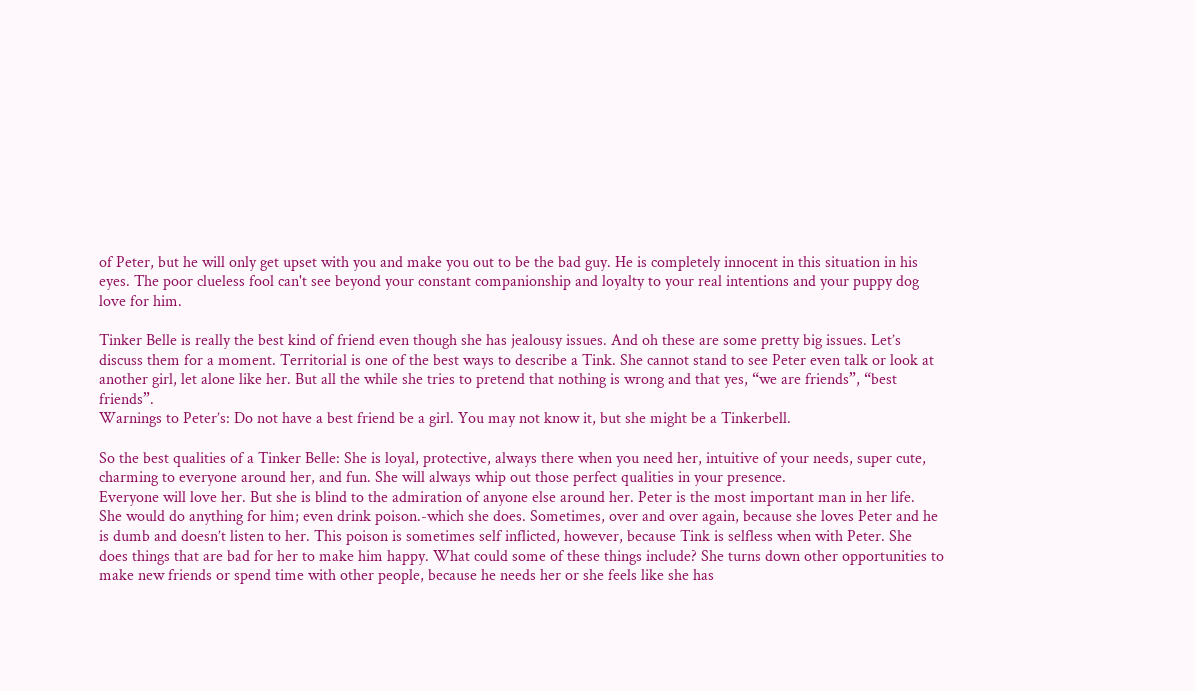of Peter, but he will only get upset with you and make you out to be the bad guy. He is completely innocent in this situation in his eyes. The poor clueless fool can't see beyond your constant companionship and loyalty to your real intentions and your puppy dog love for him.

Tinker Belle is really the best kind of friend even though she has jealousy issues. And oh these are some pretty big issues. Let’s discuss them for a moment. Territorial is one of the best ways to describe a Tink. She cannot stand to see Peter even talk or look at another girl, let alone like her. But all the while she tries to pretend that nothing is wrong and that yes, “we are friends”, “best friends”.
Warnings to Peter’s: Do not have a best friend be a girl. You may not know it, but she might be a Tinkerbell.

So the best qualities of a Tinker Belle: She is loyal, protective, always there when you need her, intuitive of your needs, super cute, charming to everyone around her, and fun. She will always whip out those perfect qualities in your presence.
Everyone will love her. But she is blind to the admiration of anyone else around her. Peter is the most important man in her life.
She would do anything for him; even drink poison.-which she does. Sometimes, over and over again, because she loves Peter and he is dumb and doesn’t listen to her. This poison is sometimes self inflicted, however, because Tink is selfless when with Peter. She does things that are bad for her to make him happy. What could some of these things include? She turns down other opportunities to make new friends or spend time with other people, because he needs her or she feels like she has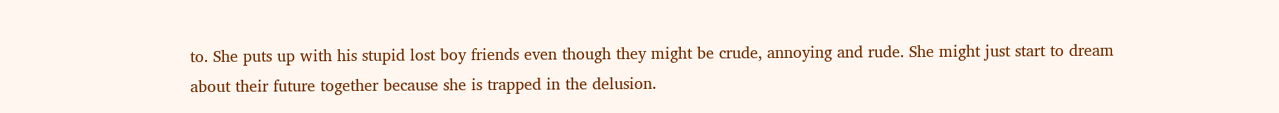to. She puts up with his stupid lost boy friends even though they might be crude, annoying and rude. She might just start to dream about their future together because she is trapped in the delusion.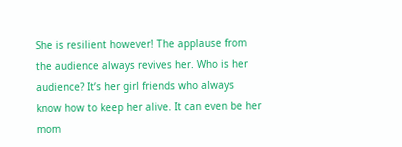She is resilient however! The applause from the audience always revives her. Who is her audience? It’s her girl friends who always know how to keep her alive. It can even be her mom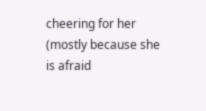cheering for her (mostly because she is afraid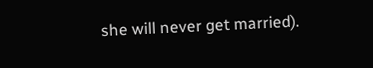she will never get married).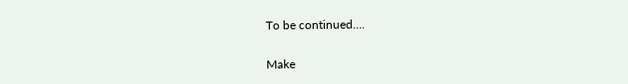To be continued….


Make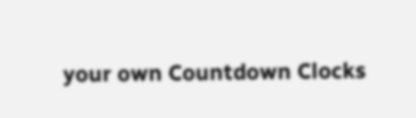your own Countdown Clocks